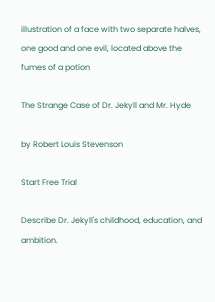illustration of a face with two separate halves, one good and one evil, located above the fumes of a potion

The Strange Case of Dr. Jekyll and Mr. Hyde

by Robert Louis Stevenson

Start Free Trial

Describe Dr. Jekyll's childhood, education, and ambition.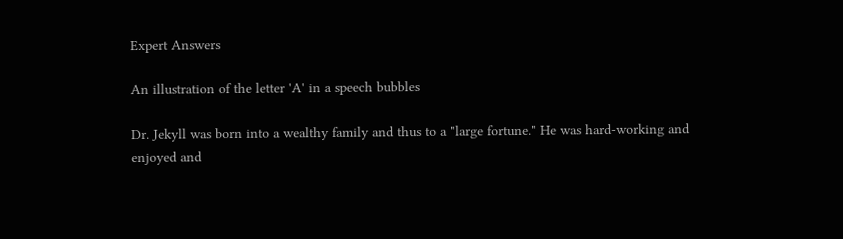Expert Answers

An illustration of the letter 'A' in a speech bubbles

Dr. Jekyll was born into a wealthy family and thus to a "large fortune." He was hard-working and enjoyed and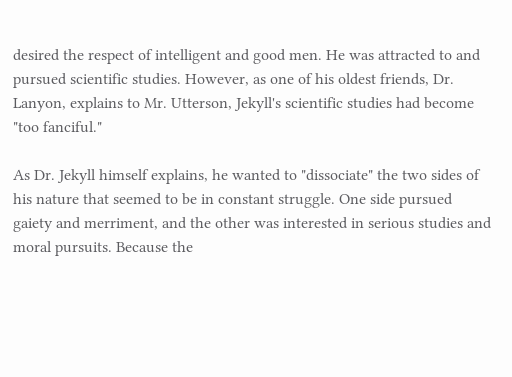desired the respect of intelligent and good men. He was attracted to and pursued scientific studies. However, as one of his oldest friends, Dr. Lanyon, explains to Mr. Utterson, Jekyll's scientific studies had become "too fanciful."

As Dr. Jekyll himself explains, he wanted to "dissociate" the two sides of his nature that seemed to be in constant struggle. One side pursued gaiety and merriment, and the other was interested in serious studies and moral pursuits. Because the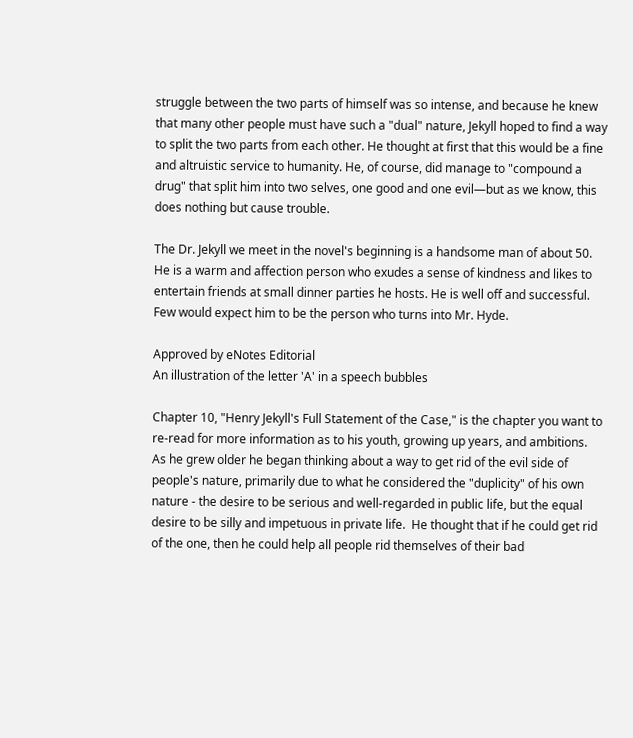struggle between the two parts of himself was so intense, and because he knew that many other people must have such a "dual" nature, Jekyll hoped to find a way to split the two parts from each other. He thought at first that this would be a fine and altruistic service to humanity. He, of course, did manage to "compound a drug" that split him into two selves, one good and one evil—but as we know, this does nothing but cause trouble.

The Dr. Jekyll we meet in the novel's beginning is a handsome man of about 50. He is a warm and affection person who exudes a sense of kindness and likes to entertain friends at small dinner parties he hosts. He is well off and successful. Few would expect him to be the person who turns into Mr. Hyde.

Approved by eNotes Editorial
An illustration of the letter 'A' in a speech bubbles

Chapter 10, "Henry Jekyll's Full Statement of the Case," is the chapter you want to re-read for more information as to his youth, growing up years, and ambitions.  As he grew older he began thinking about a way to get rid of the evil side of people's nature, primarily due to what he considered the "duplicity" of his own nature - the desire to be serious and well-regarded in public life, but the equal desire to be silly and impetuous in private life.  He thought that if he could get rid of the one, then he could help all people rid themselves of their bad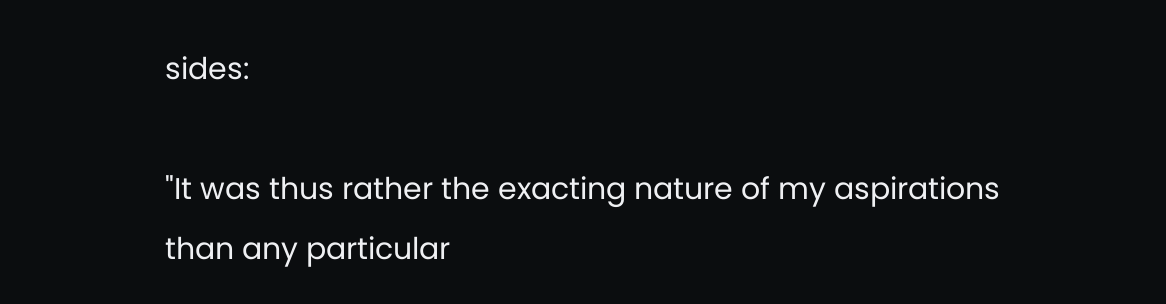sides:

"It was thus rather the exacting nature of my aspirations than any particular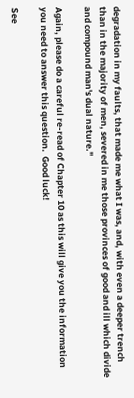degradation in my faults, that made me what I was, and, with even a deeper trench than in the majority of men, severed in me those provinces of good and ill which divide and compound man's dual nature."

Again, please do a careful re-read of Chapter 10 as this will give you the information you need to answer this question.  Good luck!

See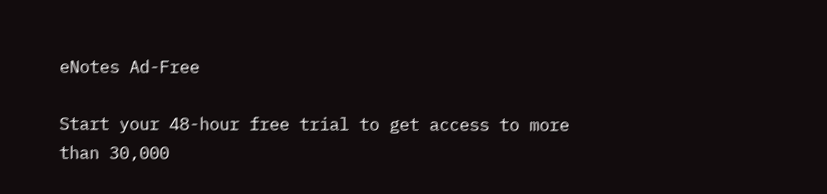eNotes Ad-Free

Start your 48-hour free trial to get access to more than 30,000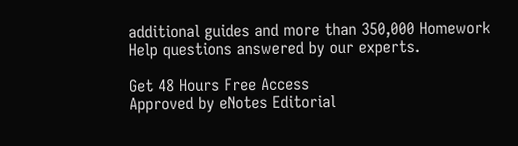additional guides and more than 350,000 Homework Help questions answered by our experts.

Get 48 Hours Free Access
Approved by eNotes Editorial